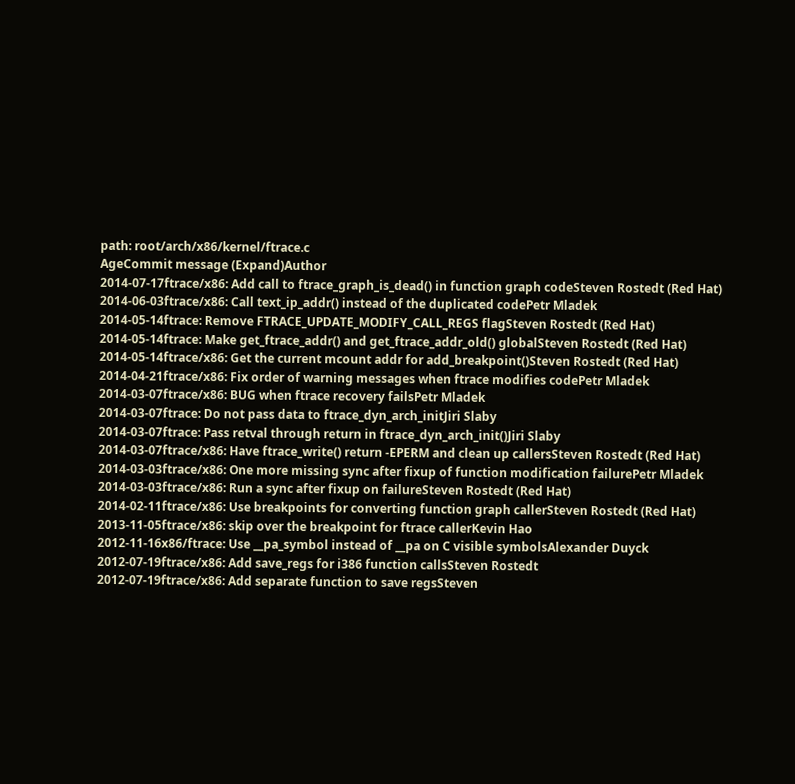path: root/arch/x86/kernel/ftrace.c
AgeCommit message (Expand)Author
2014-07-17ftrace/x86: Add call to ftrace_graph_is_dead() in function graph codeSteven Rostedt (Red Hat)
2014-06-03ftrace/x86: Call text_ip_addr() instead of the duplicated codePetr Mladek
2014-05-14ftrace: Remove FTRACE_UPDATE_MODIFY_CALL_REGS flagSteven Rostedt (Red Hat)
2014-05-14ftrace: Make get_ftrace_addr() and get_ftrace_addr_old() globalSteven Rostedt (Red Hat)
2014-05-14ftrace/x86: Get the current mcount addr for add_breakpoint()Steven Rostedt (Red Hat)
2014-04-21ftrace/x86: Fix order of warning messages when ftrace modifies codePetr Mladek
2014-03-07ftrace/x86: BUG when ftrace recovery failsPetr Mladek
2014-03-07ftrace: Do not pass data to ftrace_dyn_arch_initJiri Slaby
2014-03-07ftrace: Pass retval through return in ftrace_dyn_arch_init()Jiri Slaby
2014-03-07ftrace/x86: Have ftrace_write() return -EPERM and clean up callersSteven Rostedt (Red Hat)
2014-03-03ftrace/x86: One more missing sync after fixup of function modification failurePetr Mladek
2014-03-03ftrace/x86: Run a sync after fixup on failureSteven Rostedt (Red Hat)
2014-02-11ftrace/x86: Use breakpoints for converting function graph callerSteven Rostedt (Red Hat)
2013-11-05ftrace/x86: skip over the breakpoint for ftrace callerKevin Hao
2012-11-16x86/ftrace: Use __pa_symbol instead of __pa on C visible symbolsAlexander Duyck
2012-07-19ftrace/x86: Add save_regs for i386 function callsSteven Rostedt
2012-07-19ftrace/x86: Add separate function to save regsSteven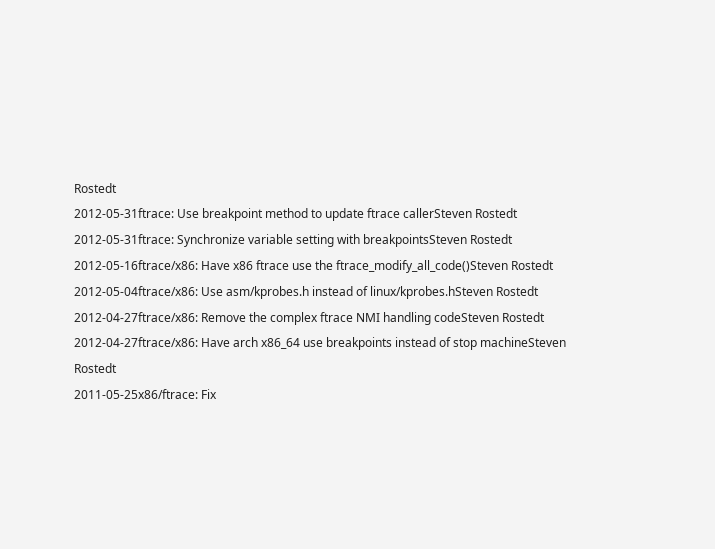Rostedt
2012-05-31ftrace: Use breakpoint method to update ftrace callerSteven Rostedt
2012-05-31ftrace: Synchronize variable setting with breakpointsSteven Rostedt
2012-05-16ftrace/x86: Have x86 ftrace use the ftrace_modify_all_code()Steven Rostedt
2012-05-04ftrace/x86: Use asm/kprobes.h instead of linux/kprobes.hSteven Rostedt
2012-04-27ftrace/x86: Remove the complex ftrace NMI handling codeSteven Rostedt
2012-04-27ftrace/x86: Have arch x86_64 use breakpoints instead of stop machineSteven Rostedt
2011-05-25x86/ftrace: Fix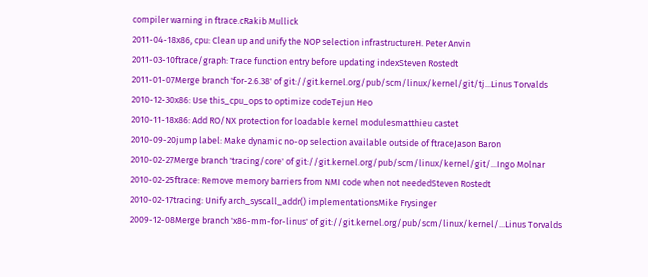compiler warning in ftrace.cRakib Mullick
2011-04-18x86, cpu: Clean up and unify the NOP selection infrastructureH. Peter Anvin
2011-03-10ftrace/graph: Trace function entry before updating indexSteven Rostedt
2011-01-07Merge branch 'for-2.6.38' of git://git.kernel.org/pub/scm/linux/kernel/git/tj...Linus Torvalds
2010-12-30x86: Use this_cpu_ops to optimize codeTejun Heo
2010-11-18x86: Add RO/NX protection for loadable kernel modulesmatthieu castet
2010-09-20jump label: Make dynamic no-op selection available outside of ftraceJason Baron
2010-02-27Merge branch 'tracing/core' of git://git.kernel.org/pub/scm/linux/kernel/git/...Ingo Molnar
2010-02-25ftrace: Remove memory barriers from NMI code when not neededSteven Rostedt
2010-02-17tracing: Unify arch_syscall_addr() implementationsMike Frysinger
2009-12-08Merge branch 'x86-mm-for-linus' of git://git.kernel.org/pub/scm/linux/kernel/...Linus Torvalds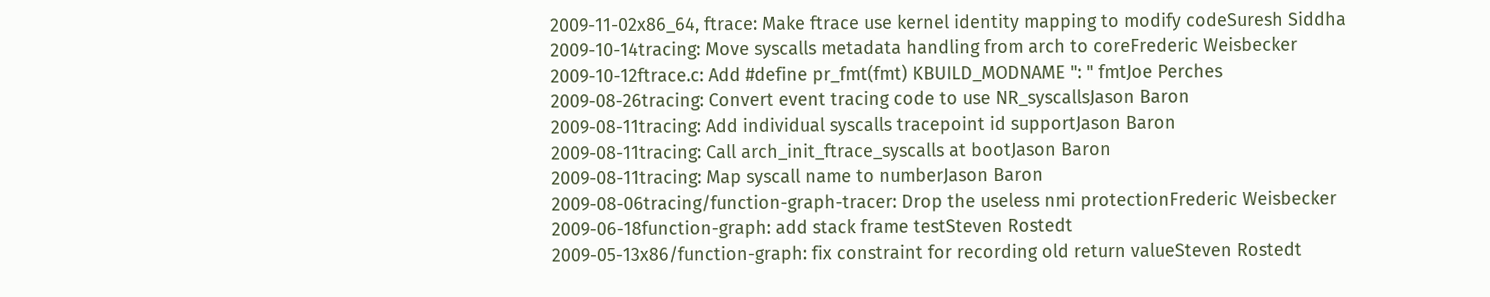2009-11-02x86_64, ftrace: Make ftrace use kernel identity mapping to modify codeSuresh Siddha
2009-10-14tracing: Move syscalls metadata handling from arch to coreFrederic Weisbecker
2009-10-12ftrace.c: Add #define pr_fmt(fmt) KBUILD_MODNAME ": " fmtJoe Perches
2009-08-26tracing: Convert event tracing code to use NR_syscallsJason Baron
2009-08-11tracing: Add individual syscalls tracepoint id supportJason Baron
2009-08-11tracing: Call arch_init_ftrace_syscalls at bootJason Baron
2009-08-11tracing: Map syscall name to numberJason Baron
2009-08-06tracing/function-graph-tracer: Drop the useless nmi protectionFrederic Weisbecker
2009-06-18function-graph: add stack frame testSteven Rostedt
2009-05-13x86/function-graph: fix constraint for recording old return valueSteven Rostedt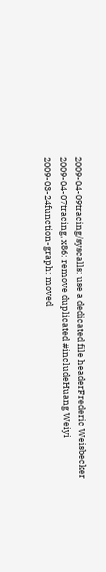2009-04-09tracing/syscalls: use a dedicated file headerFrederic Weisbecker
2009-04-07tracing, x86: remove duplicated #includeHuang Weiyi
2009-03-24function-graph: moved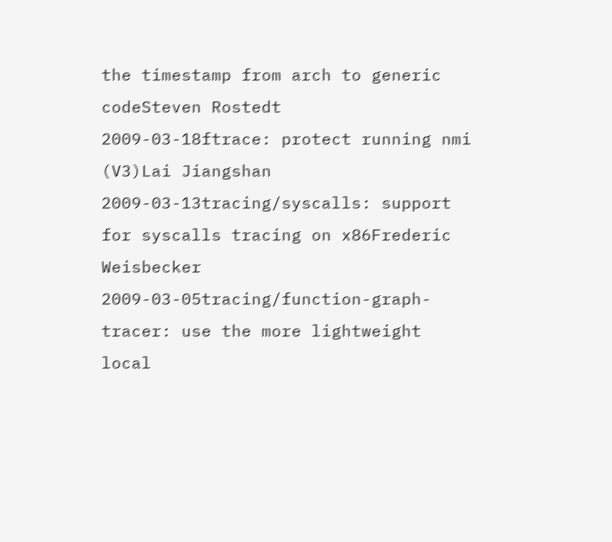the timestamp from arch to generic codeSteven Rostedt
2009-03-18ftrace: protect running nmi (V3)Lai Jiangshan
2009-03-13tracing/syscalls: support for syscalls tracing on x86Frederic Weisbecker
2009-03-05tracing/function-graph-tracer: use the more lightweight local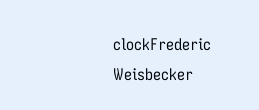clockFrederic Weisbecker